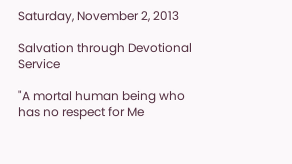Saturday, November 2, 2013

Salvation through Devotional Service

"A mortal human being who has no respect for Me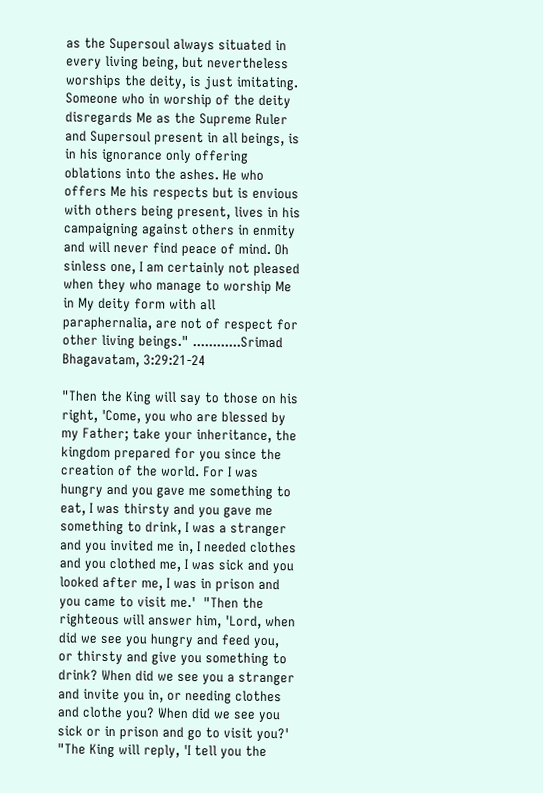as the Supersoul always situated in every living being, but nevertheless worships the deity, is just imitating. Someone who in worship of the deity disregards Me as the Supreme Ruler and Supersoul present in all beings, is in his ignorance only offering oblations into the ashes. He who offers Me his respects but is envious with others being present, lives in his campaigning against others in enmity and will never find peace of mind. Oh sinless one, I am certainly not pleased when they who manage to worship Me in My deity form with all paraphernalia, are not of respect for other living beings." ............Srimad Bhagavatam, 3:29:21-24

"Then the King will say to those on his right, 'Come, you who are blessed by my Father; take your inheritance, the kingdom prepared for you since the creation of the world. For I was hungry and you gave me something to eat, I was thirsty and you gave me something to drink, I was a stranger and you invited me in, I needed clothes and you clothed me, I was sick and you looked after me, I was in prison and you came to visit me.'  "Then the righteous will answer him, 'Lord, when did we see you hungry and feed you, or thirsty and give you something to drink? When did we see you a stranger and invite you in, or needing clothes and clothe you? When did we see you sick or in prison and go to visit you?' "The King will reply, 'I tell you the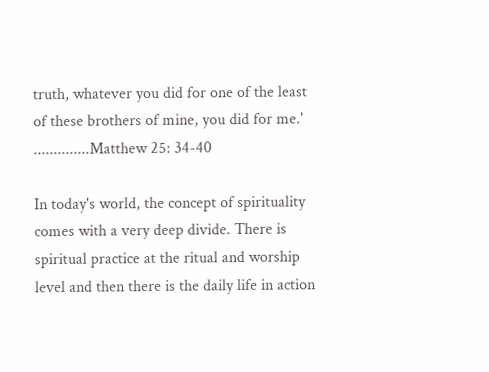truth, whatever you did for one of the least of these brothers of mine, you did for me.' ..............Matthew 25: 34-40

In today's world, the concept of spirituality comes with a very deep divide. There is spiritual practice at the ritual and worship level and then there is the daily life in action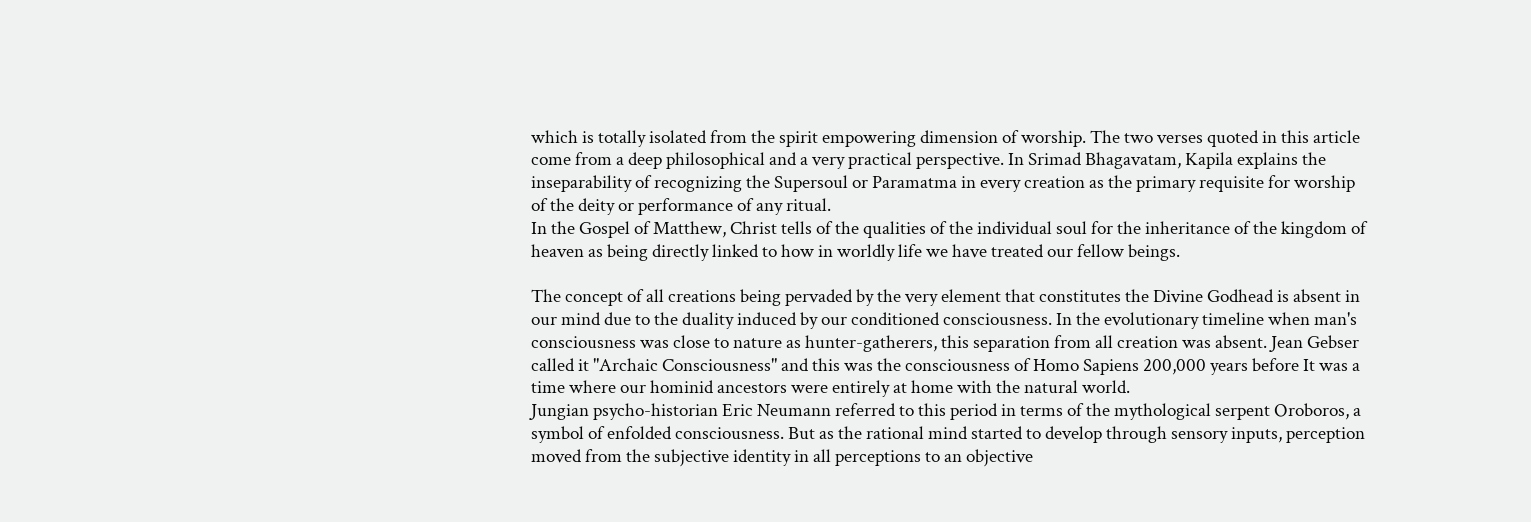which is totally isolated from the spirit empowering dimension of worship. The two verses quoted in this article come from a deep philosophical and a very practical perspective. In Srimad Bhagavatam, Kapila explains the inseparability of recognizing the Supersoul or Paramatma in every creation as the primary requisite for worship of the deity or performance of any ritual.
In the Gospel of Matthew, Christ tells of the qualities of the individual soul for the inheritance of the kingdom of heaven as being directly linked to how in worldly life we have treated our fellow beings.

The concept of all creations being pervaded by the very element that constitutes the Divine Godhead is absent in our mind due to the duality induced by our conditioned consciousness. In the evolutionary timeline when man's consciousness was close to nature as hunter-gatherers, this separation from all creation was absent. Jean Gebser called it "Archaic Consciousness" and this was the consciousness of Homo Sapiens 200,000 years before It was a time where our hominid ancestors were entirely at home with the natural world.
Jungian psycho-historian Eric Neumann referred to this period in terms of the mythological serpent Oroboros, a symbol of enfolded consciousness. But as the rational mind started to develop through sensory inputs, perception moved from the subjective identity in all perceptions to an objective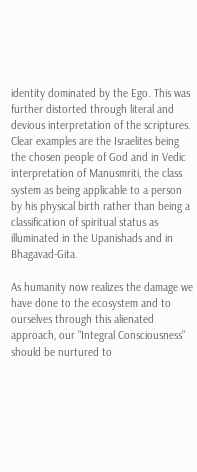identity dominated by the Ego. This was further distorted through literal and devious interpretation of the scriptures. Clear examples are the Israelites being the chosen people of God and in Vedic interpretation of Manusmriti, the class system as being applicable to a person by his physical birth rather than being a classification of spiritual status as illuminated in the Upanishads and in Bhagavad-Gita.

As humanity now realizes the damage we have done to the ecosystem and to ourselves through this alienated approach, our "Integral Consciousness"  should be nurtured to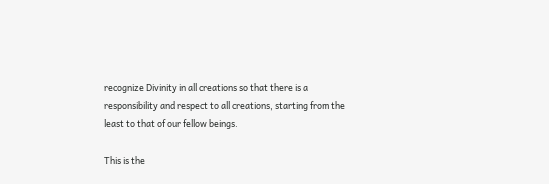recognize Divinity in all creations so that there is a responsibility and respect to all creations, starting from the least to that of our fellow beings.

This is the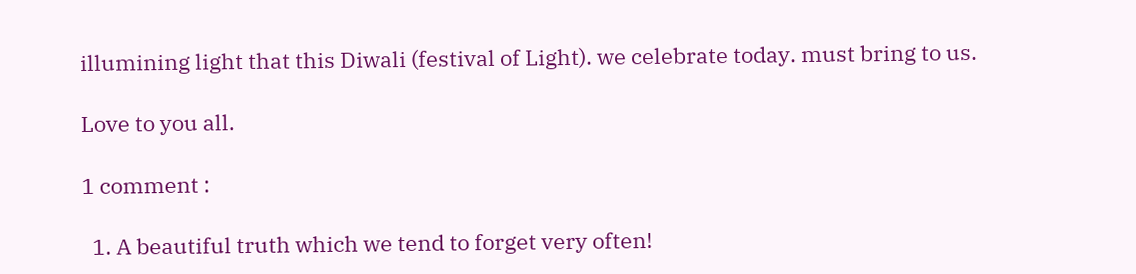illumining light that this Diwali (festival of Light). we celebrate today. must bring to us.

Love to you all.

1 comment :

  1. A beautiful truth which we tend to forget very often!